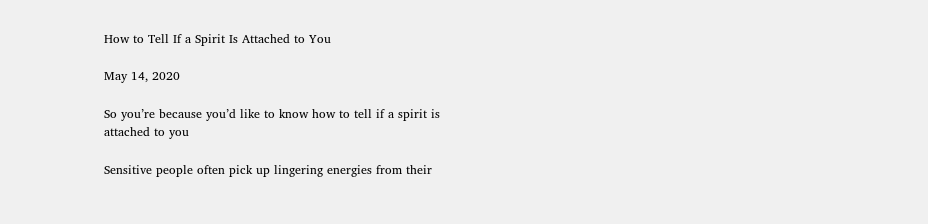How to Tell If a Spirit Is Attached to You

May 14, 2020

So you’re because you’d like to know how to tell if a spirit is attached to you

Sensitive people often pick up lingering energies from their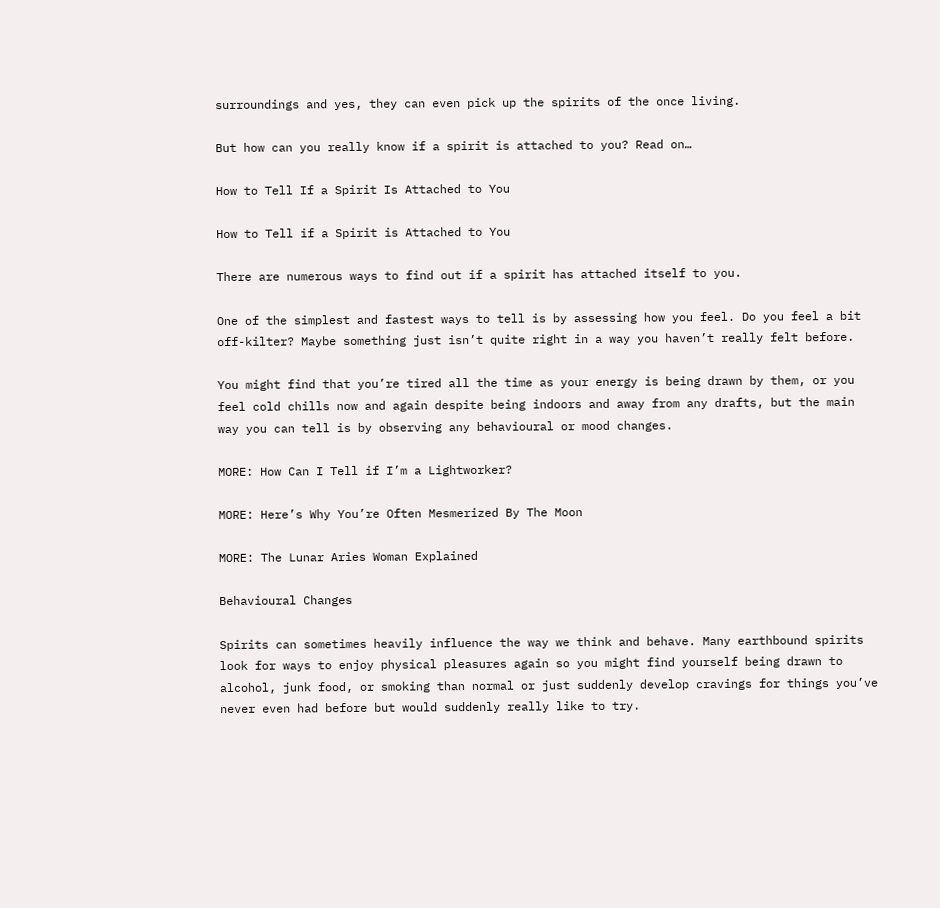surroundings and yes, they can even pick up the spirits of the once living.

But how can you really know if a spirit is attached to you? Read on…

How to Tell If a Spirit Is Attached to You

How to Tell if a Spirit is Attached to You

There are numerous ways to find out if a spirit has attached itself to you.

One of the simplest and fastest ways to tell is by assessing how you feel. Do you feel a bit off-kilter? Maybe something just isn’t quite right in a way you haven’t really felt before.

You might find that you’re tired all the time as your energy is being drawn by them, or you feel cold chills now and again despite being indoors and away from any drafts, but the main way you can tell is by observing any behavioural or mood changes.

MORE: How Can I Tell if I’m a Lightworker?

MORE: Here’s Why You’re Often Mesmerized By The Moon

MORE: The Lunar Aries Woman Explained

Behavioural Changes

Spirits can sometimes heavily influence the way we think and behave. Many earthbound spirits look for ways to enjoy physical pleasures again so you might find yourself being drawn to alcohol, junk food, or smoking than normal or just suddenly develop cravings for things you’ve never even had before but would suddenly really like to try.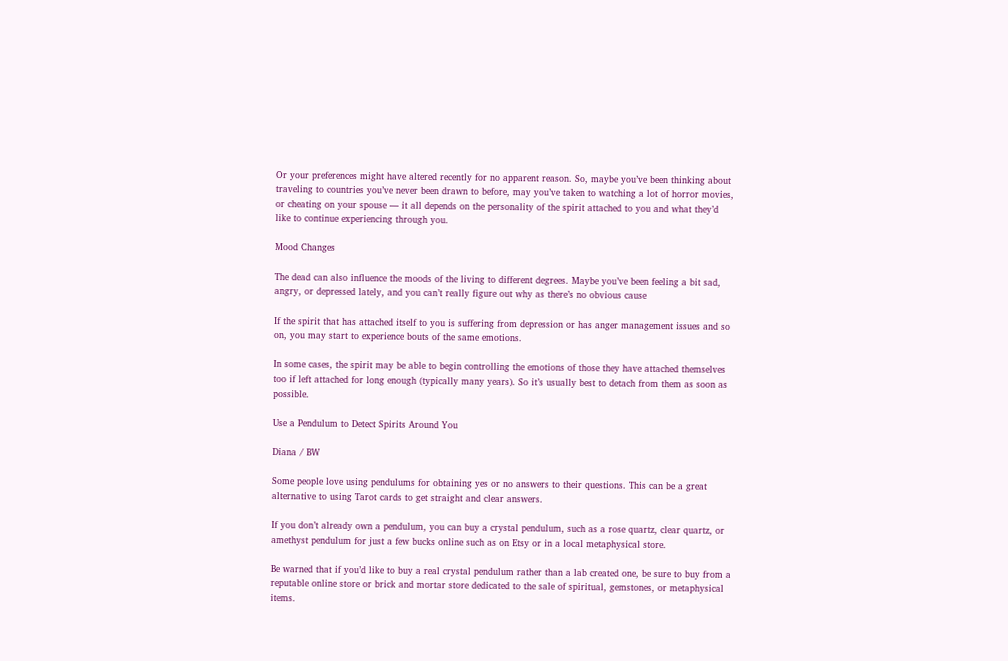Or your preferences might have altered recently for no apparent reason. So, maybe you’ve been thinking about traveling to countries you’ve never been drawn to before, may you’ve taken to watching a lot of horror movies, or cheating on your spouse — it all depends on the personality of the spirit attached to you and what they’d like to continue experiencing through you.

Mood Changes

The dead can also influence the moods of the living to different degrees. Maybe you’ve been feeling a bit sad, angry, or depressed lately, and you can’t really figure out why as there’s no obvious cause

If the spirit that has attached itself to you is suffering from depression or has anger management issues and so on, you may start to experience bouts of the same emotions.

In some cases, the spirit may be able to begin controlling the emotions of those they have attached themselves too if left attached for long enough (typically many years). So it’s usually best to detach from them as soon as possible.

Use a Pendulum to Detect Spirits Around You

Diana / BW

Some people love using pendulums for obtaining yes or no answers to their questions. This can be a great alternative to using Tarot cards to get straight and clear answers.

If you don’t already own a pendulum, you can buy a crystal pendulum, such as a rose quartz, clear quartz, or amethyst pendulum for just a few bucks online such as on Etsy or in a local metaphysical store.

Be warned that if you’d like to buy a real crystal pendulum rather than a lab created one, be sure to buy from a reputable online store or brick and mortar store dedicated to the sale of spiritual, gemstones, or metaphysical items.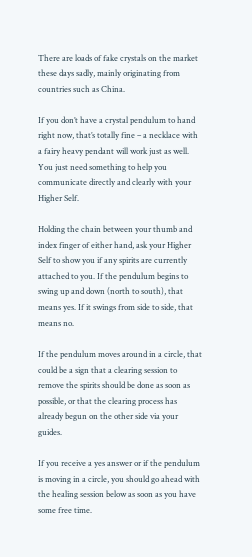There are loads of fake crystals on the market these days sadly, mainly originating from countries such as China.

If you don’t have a crystal pendulum to hand right now, that’s totally fine – a necklace with a fairy heavy pendant will work just as well. You just need something to help you communicate directly and clearly with your Higher Self.

Holding the chain between your thumb and index finger of either hand, ask your Higher Self to show you if any spirits are currently attached to you. If the pendulum begins to swing up and down (north to south), that means yes. If it swings from side to side, that means no.

If the pendulum moves around in a circle, that could be a sign that a clearing session to remove the spirits should be done as soon as possible, or that the clearing process has already begun on the other side via your guides.

If you receive a yes answer or if the pendulum is moving in a circle, you should go ahead with the healing session below as soon as you have some free time.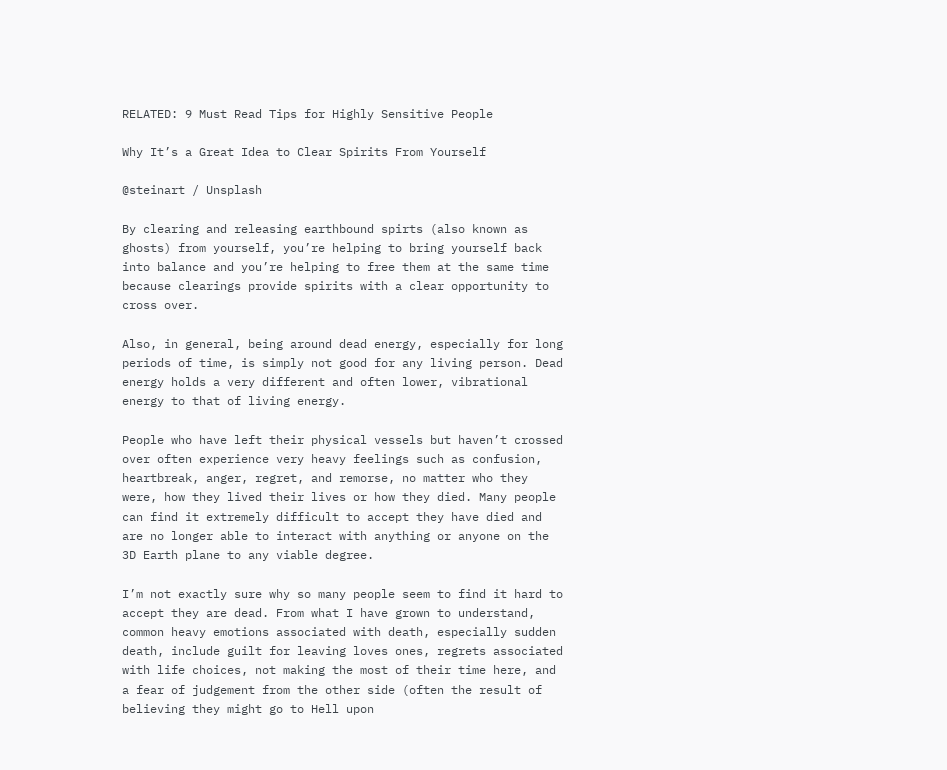RELATED: 9 Must Read Tips for Highly Sensitive People

Why It’s a Great Idea to Clear Spirits From Yourself

@steinart / Unsplash

By clearing and releasing earthbound spirts (also known as ghosts) from yourself, you’re helping to bring yourself back into balance and you’re helping to free them at the same time because clearings provide spirits with a clear opportunity to cross over.

Also, in general, being around dead energy, especially for long periods of time, is simply not good for any living person. Dead energy holds a very different and often lower, vibrational energy to that of living energy.

People who have left their physical vessels but haven’t crossed over often experience very heavy feelings such as confusion, heartbreak, anger, regret, and remorse, no matter who they were, how they lived their lives or how they died. Many people can find it extremely difficult to accept they have died and are no longer able to interact with anything or anyone on the 3D Earth plane to any viable degree.

I’m not exactly sure why so many people seem to find it hard to accept they are dead. From what I have grown to understand, common heavy emotions associated with death, especially sudden death, include guilt for leaving loves ones, regrets associated with life choices, not making the most of their time here, and a fear of judgement from the other side (often the result of believing they might go to Hell upon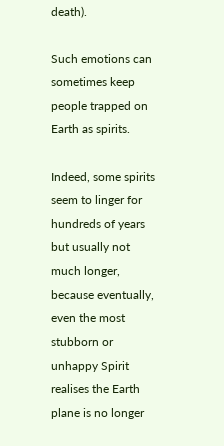death).

Such emotions can sometimes keep people trapped on Earth as spirits.

Indeed, some spirits seem to linger for hundreds of years but usually not much longer, because eventually, even the most stubborn or unhappy Spirit realises the Earth plane is no longer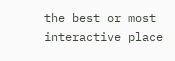the best or most interactive place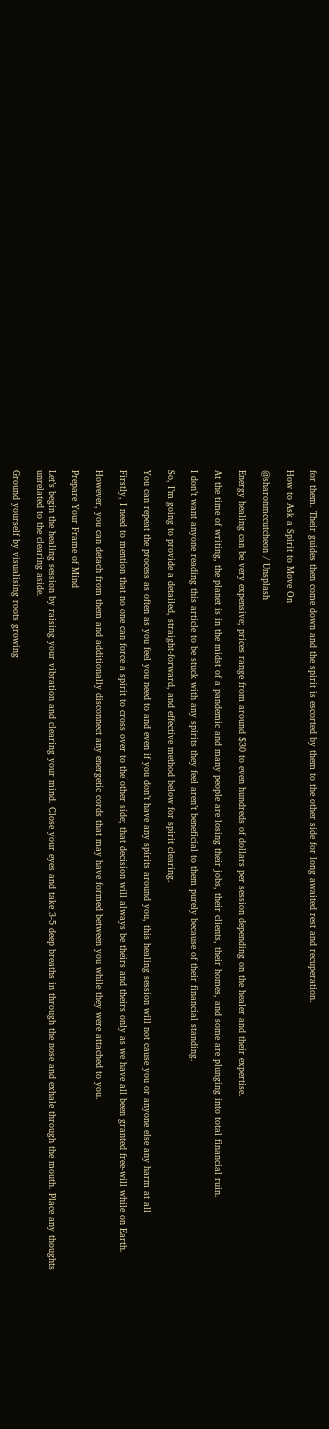for them. Their guides then come down and the spirit is escorted by them to the other side for long awaited rest and recuperation.

How to Ask a Spirit to Move On

@sharonmccutcheon / Unsplash

Energy healing can be very expensive; prices range from around $30 to even hundreds of dollars per session depending on the healer and their expertise.

At the time of writing, the planet is in the midst of a pandemic and many people are losing their jobs, their clients, their homes, and some are plunging into total financial ruin.

I don’t want anyone reading this article to be stuck with any spirits they feel aren’t beneficial to them purely because of their financial standing.

So, I’m going to provide a detailed, straight-forward, and effective method below for spirit clearing.

You can repeat the process as often as you feel you need to and even if you don’t have any spirits around you, this healing session will not cause you or anyone else any harm at all

Firstly, I need to mention that no one can force a spirit to cross over to the other side; that decision will always be theirs and theirs only as we have all been granted free-will while on Earth.

However, you can detach from them and additionally disconnect any energetic cords that may have formed between you while they were attached to you.

Prepare Your Frame of Mind

Let’s begin the healing session by raising your vibration and clearing your mind. Close your eyes and take 3-5 deep breaths in through the nose and exhale through the mouth. Place any thoughts unrelated to the clearing aside.

Ground yourself by visualising roots growing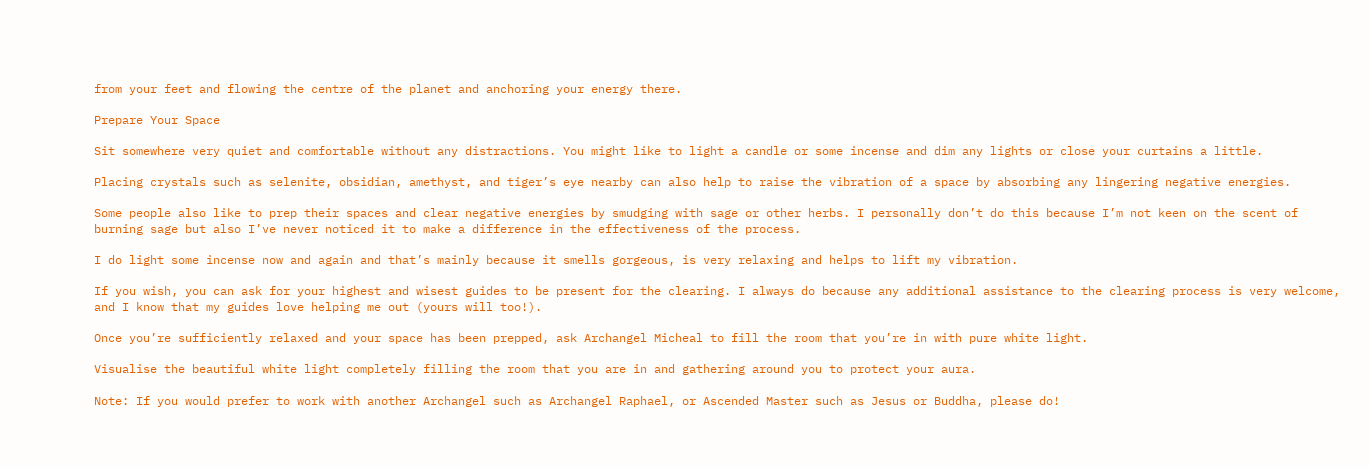from your feet and flowing the centre of the planet and anchoring your energy there.

Prepare Your Space

Sit somewhere very quiet and comfortable without any distractions. You might like to light a candle or some incense and dim any lights or close your curtains a little.

Placing crystals such as selenite, obsidian, amethyst, and tiger’s eye nearby can also help to raise the vibration of a space by absorbing any lingering negative energies.

Some people also like to prep their spaces and clear negative energies by smudging with sage or other herbs. I personally don’t do this because I’m not keen on the scent of burning sage but also I’ve never noticed it to make a difference in the effectiveness of the process.

I do light some incense now and again and that’s mainly because it smells gorgeous, is very relaxing and helps to lift my vibration.

If you wish, you can ask for your highest and wisest guides to be present for the clearing. I always do because any additional assistance to the clearing process is very welcome, and I know that my guides love helping me out (yours will too!).

Once you’re sufficiently relaxed and your space has been prepped, ask Archangel Micheal to fill the room that you’re in with pure white light.

Visualise the beautiful white light completely filling the room that you are in and gathering around you to protect your aura.

Note: If you would prefer to work with another Archangel such as Archangel Raphael, or Ascended Master such as Jesus or Buddha, please do!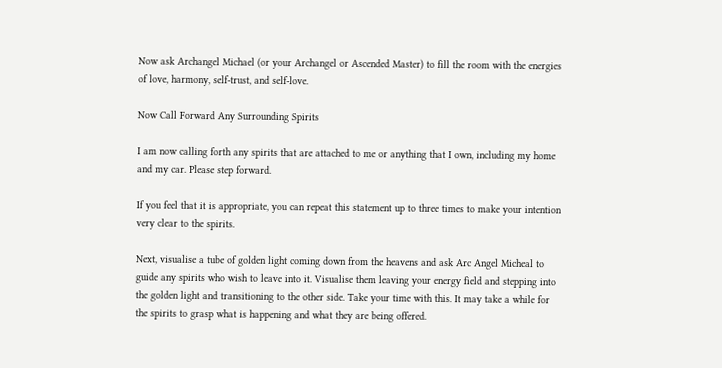Now ask Archangel Michael (or your Archangel or Ascended Master) to fill the room with the energies of love, harmony, self-trust, and self-love.

Now Call Forward Any Surrounding Spirits

I am now calling forth any spirits that are attached to me or anything that I own, including my home and my car. Please step forward.

If you feel that it is appropriate, you can repeat this statement up to three times to make your intention very clear to the spirits.

Next, visualise a tube of golden light coming down from the heavens and ask Arc Angel Micheal to guide any spirits who wish to leave into it. Visualise them leaving your energy field and stepping into the golden light and transitioning to the other side. Take your time with this. It may take a while for the spirits to grasp what is happening and what they are being offered.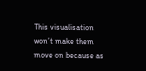This visualisation won’t make them move on because as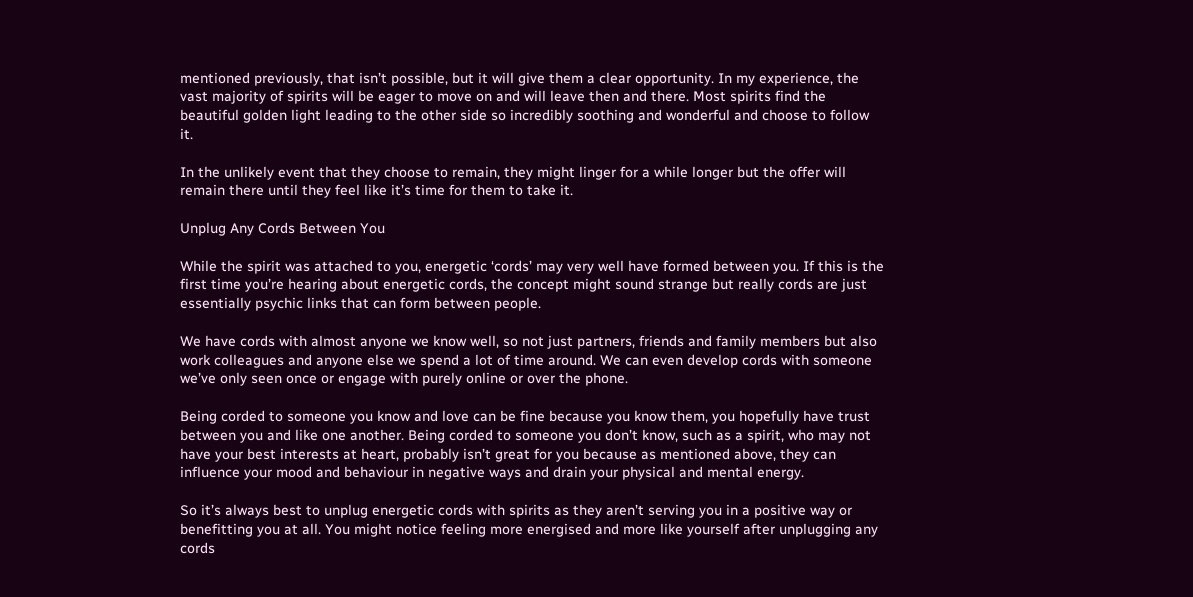mentioned previously, that isn’t possible, but it will give them a clear opportunity. In my experience, the vast majority of spirits will be eager to move on and will leave then and there. Most spirits find the beautiful golden light leading to the other side so incredibly soothing and wonderful and choose to follow it.

In the unlikely event that they choose to remain, they might linger for a while longer but the offer will remain there until they feel like it’s time for them to take it.

Unplug Any Cords Between You

While the spirit was attached to you, energetic ‘cords’ may very well have formed between you. If this is the first time you’re hearing about energetic cords, the concept might sound strange but really cords are just essentially psychic links that can form between people.

We have cords with almost anyone we know well, so not just partners, friends and family members but also work colleagues and anyone else we spend a lot of time around. We can even develop cords with someone we’ve only seen once or engage with purely online or over the phone.

Being corded to someone you know and love can be fine because you know them, you hopefully have trust between you and like one another. Being corded to someone you don’t know, such as a spirit, who may not have your best interests at heart, probably isn’t great for you because as mentioned above, they can influence your mood and behaviour in negative ways and drain your physical and mental energy.

So it’s always best to unplug energetic cords with spirits as they aren’t serving you in a positive way or benefitting you at all. You might notice feeling more energised and more like yourself after unplugging any cords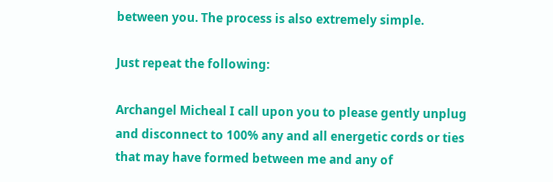between you. The process is also extremely simple.

Just repeat the following:

Archangel Micheal I call upon you to please gently unplug and disconnect to 100% any and all energetic cords or ties that may have formed between me and any of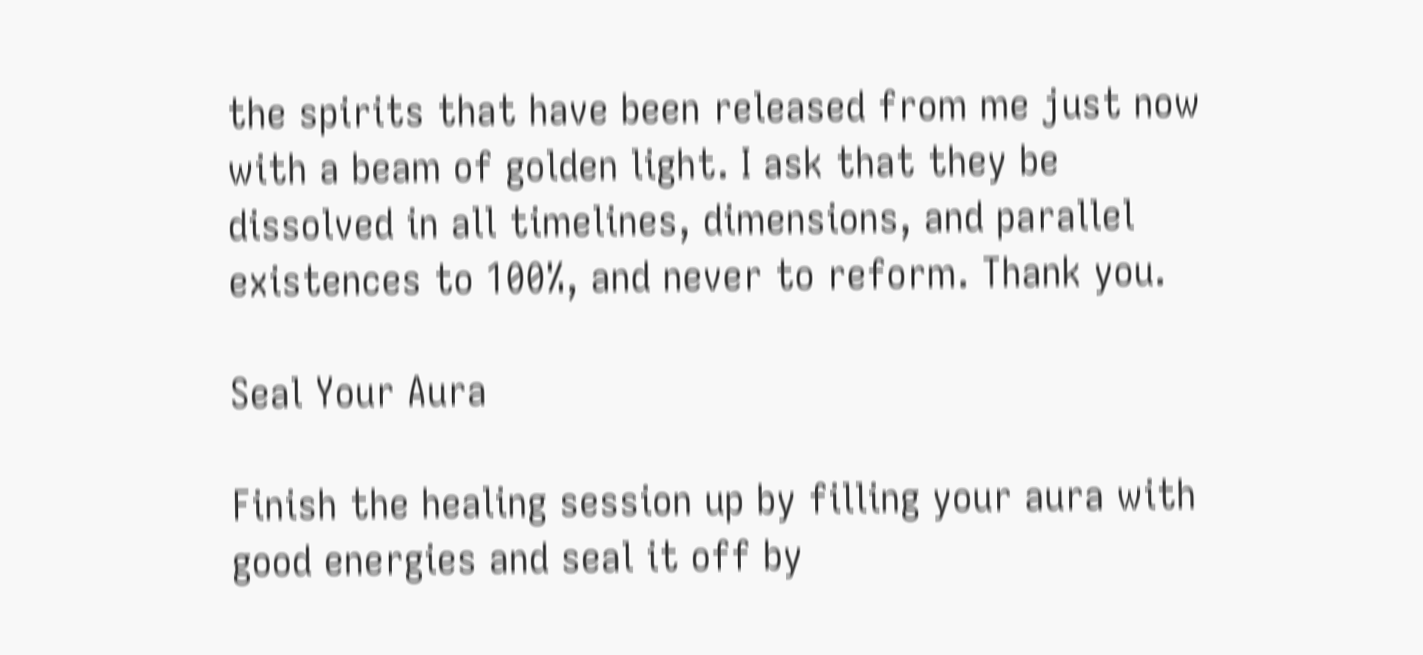the spirits that have been released from me just now with a beam of golden light. I ask that they be dissolved in all timelines, dimensions, and parallel existences to 100%, and never to reform. Thank you.

Seal Your Aura

Finish the healing session up by filling your aura with good energies and seal it off by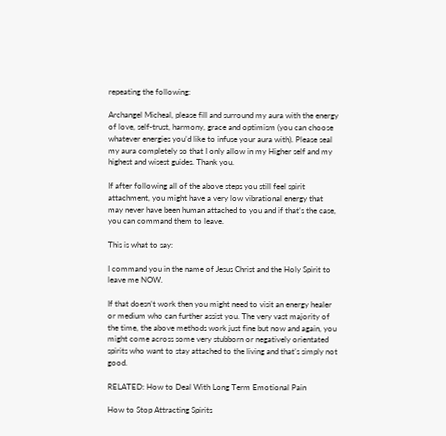repeating the following:

Archangel Micheal, please fill and surround my aura with the energy of love, self-trust, harmony, grace and optimism (you can choose whatever energies you’d like to infuse your aura with). Please seal my aura completely so that I only allow in my Higher self and my highest and wisest guides. Thank you.

If after following all of the above steps you still feel spirit attachment, you might have a very low vibrational energy that may never have been human attached to you and if that’s the case, you can command them to leave.

This is what to say:

I command you in the name of Jesus Christ and the Holy Spirit to leave me NOW.

If that doesn’t work then you might need to visit an energy healer or medium who can further assist you. The very vast majority of the time, the above methods work just fine but now and again, you might come across some very stubborn or negatively orientated spirits who want to stay attached to the living and that’s simply not good.

RELATED: How to Deal With Long Term Emotional Pain

How to Stop Attracting Spirits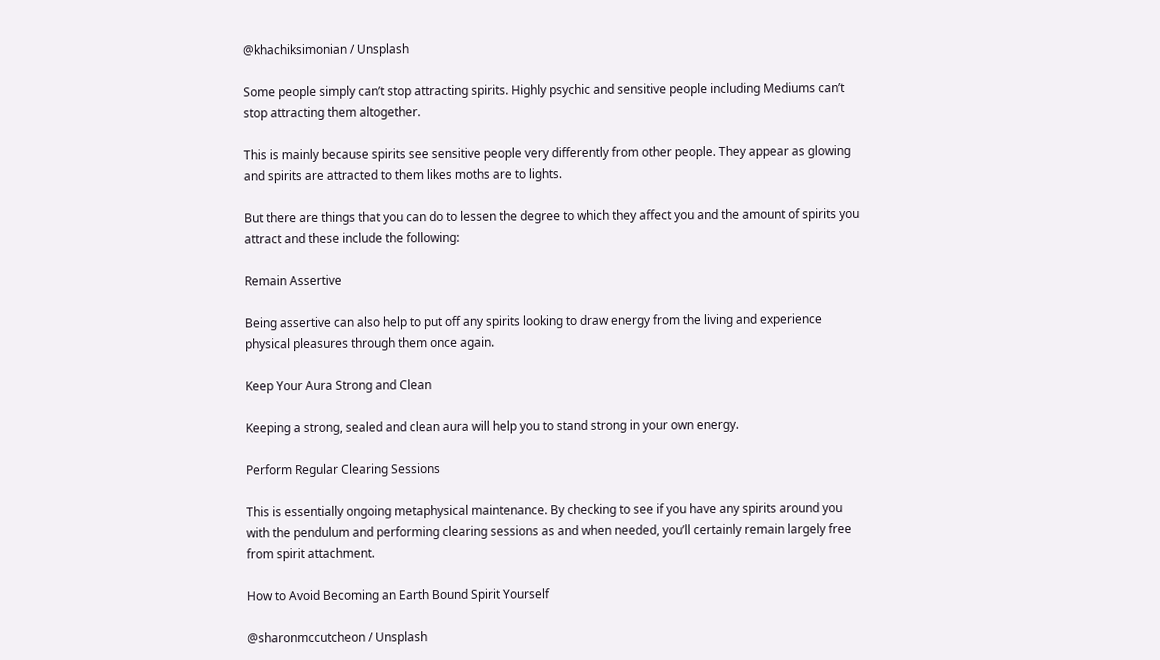@khachiksimonian / Unsplash

Some people simply can’t stop attracting spirits. Highly psychic and sensitive people including Mediums can’t stop attracting them altogether.

This is mainly because spirits see sensitive people very differently from other people. They appear as glowing and spirits are attracted to them likes moths are to lights.

But there are things that you can do to lessen the degree to which they affect you and the amount of spirits you attract and these include the following:

Remain Assertive

Being assertive can also help to put off any spirits looking to draw energy from the living and experience physical pleasures through them once again.

Keep Your Aura Strong and Clean

Keeping a strong, sealed and clean aura will help you to stand strong in your own energy.

Perform Regular Clearing Sessions

This is essentially ongoing metaphysical maintenance. By checking to see if you have any spirits around you with the pendulum and performing clearing sessions as and when needed, you’ll certainly remain largely free from spirit attachment.

How to Avoid Becoming an Earth Bound Spirit Yourself

@sharonmccutcheon / Unsplash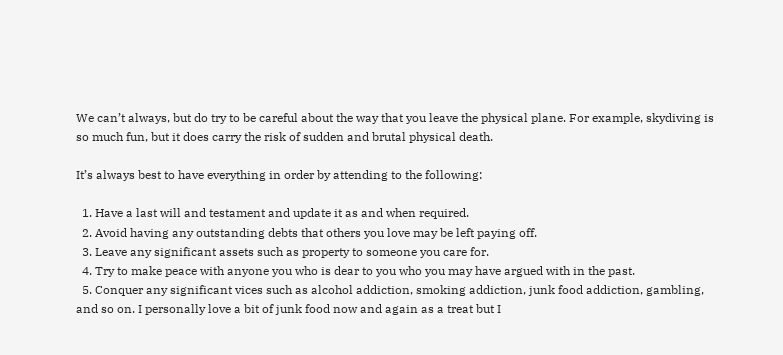We can’t always, but do try to be careful about the way that you leave the physical plane. For example, skydiving is so much fun, but it does carry the risk of sudden and brutal physical death.

It’s always best to have everything in order by attending to the following:

  1. Have a last will and testament and update it as and when required.
  2. Avoid having any outstanding debts that others you love may be left paying off.
  3. Leave any significant assets such as property to someone you care for.
  4. Try to make peace with anyone you who is dear to you who you may have argued with in the past.
  5. Conquer any significant vices such as alcohol addiction, smoking addiction, junk food addiction, gambling, and so on. I personally love a bit of junk food now and again as a treat but I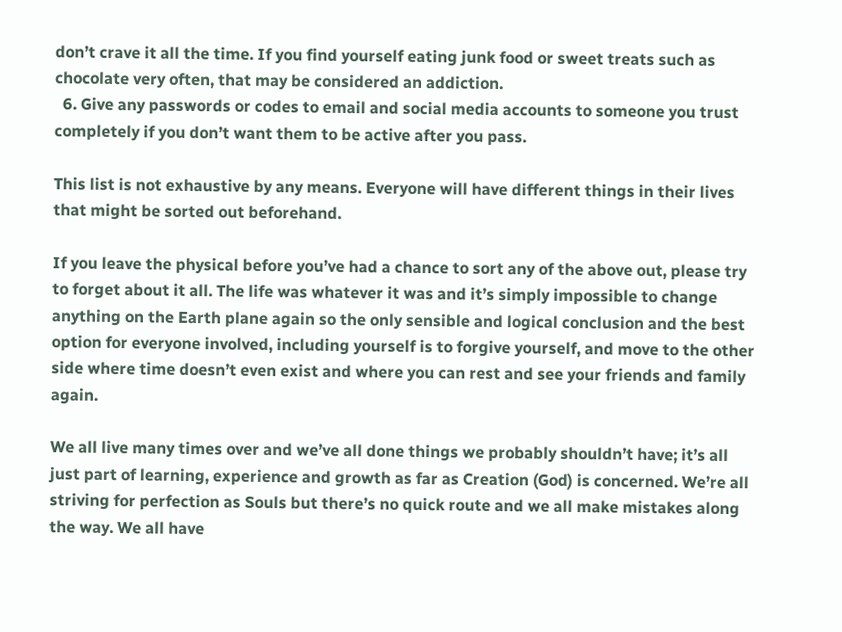don’t crave it all the time. If you find yourself eating junk food or sweet treats such as chocolate very often, that may be considered an addiction.
  6. Give any passwords or codes to email and social media accounts to someone you trust completely if you don’t want them to be active after you pass.

This list is not exhaustive by any means. Everyone will have different things in their lives that might be sorted out beforehand.

If you leave the physical before you’ve had a chance to sort any of the above out, please try to forget about it all. The life was whatever it was and it’s simply impossible to change anything on the Earth plane again so the only sensible and logical conclusion and the best option for everyone involved, including yourself is to forgive yourself, and move to the other side where time doesn’t even exist and where you can rest and see your friends and family again.

We all live many times over and we’ve all done things we probably shouldn’t have; it’s all just part of learning, experience and growth as far as Creation (God) is concerned. We’re all striving for perfection as Souls but there’s no quick route and we all make mistakes along the way. We all have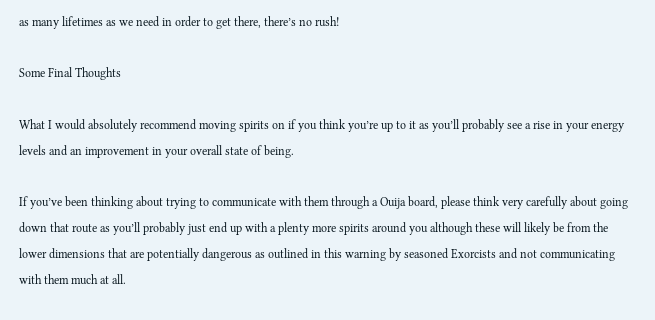as many lifetimes as we need in order to get there, there’s no rush!

Some Final Thoughts

What I would absolutely recommend moving spirits on if you think you’re up to it as you’ll probably see a rise in your energy levels and an improvement in your overall state of being.

If you’ve been thinking about trying to communicate with them through a Ouija board, please think very carefully about going down that route as you’ll probably just end up with a plenty more spirits around you although these will likely be from the lower dimensions that are potentially dangerous as outlined in this warning by seasoned Exorcists and not communicating with them much at all.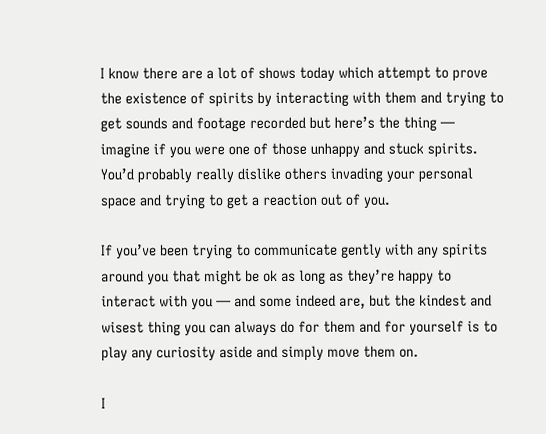I know there are a lot of shows today which attempt to prove the existence of spirits by interacting with them and trying to get sounds and footage recorded but here’s the thing — imagine if you were one of those unhappy and stuck spirits. You’d probably really dislike others invading your personal space and trying to get a reaction out of you.

If you’ve been trying to communicate gently with any spirits around you that might be ok as long as they’re happy to interact with you — and some indeed are, but the kindest and wisest thing you can always do for them and for yourself is to play any curiosity aside and simply move them on.

I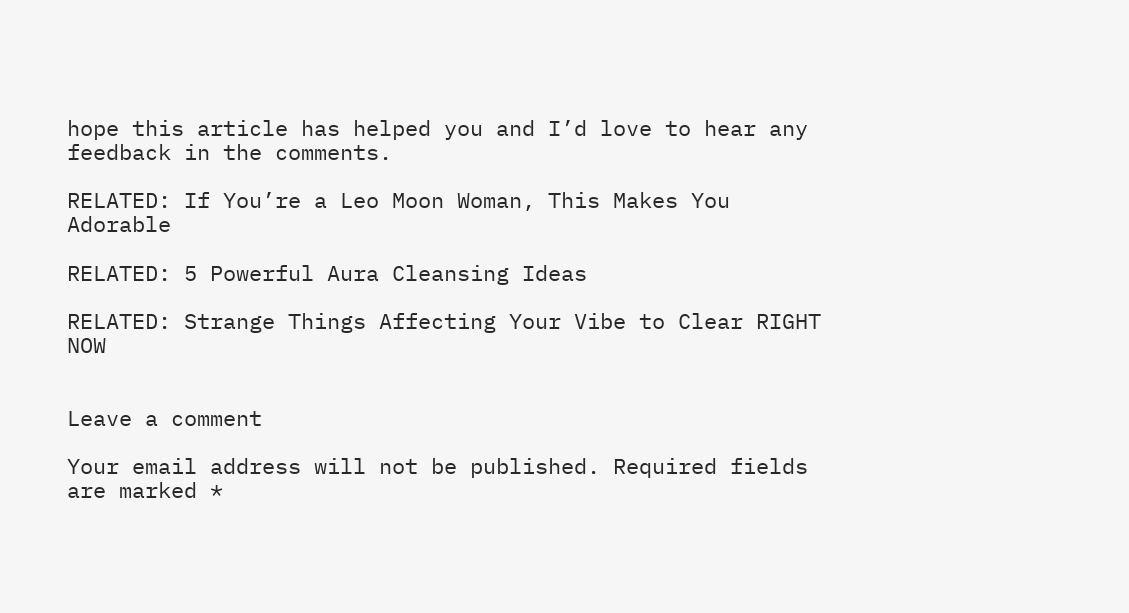hope this article has helped you and I’d love to hear any feedback in the comments.

RELATED: If You’re a Leo Moon Woman, This Makes You Adorable

RELATED: 5 Powerful Aura Cleansing Ideas

RELATED: Strange Things Affecting Your Vibe to Clear RIGHT NOW


Leave a comment

Your email address will not be published. Required fields are marked *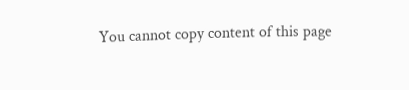You cannot copy content of this page